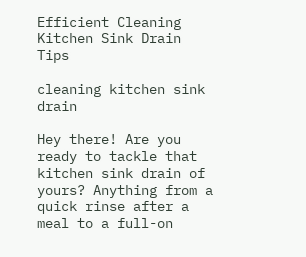Efficient Cleaning Kitchen Sink Drain Tips

cleaning kitchen sink drain

Hey there! Are you ready to tackle that kitchen sink drain of yours? Anything from a quick rinse after a meal to a full-on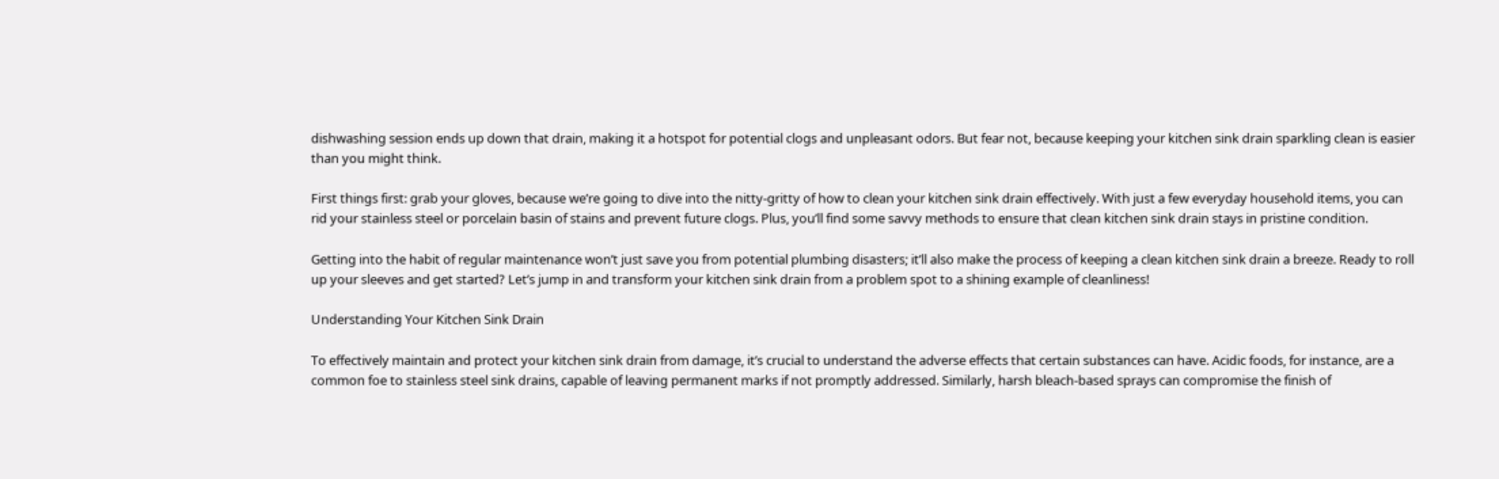dishwashing session ends up down that drain, making it a hotspot for potential clogs and unpleasant odors. But fear not, because keeping your kitchen sink drain sparkling clean is easier than you might think.

First things first: grab your gloves, because we’re going to dive into the nitty-gritty of how to clean your kitchen sink drain effectively. With just a few everyday household items, you can rid your stainless steel or porcelain basin of stains and prevent future clogs. Plus, you’ll find some savvy methods to ensure that clean kitchen sink drain stays in pristine condition.

Getting into the habit of regular maintenance won’t just save you from potential plumbing disasters; it’ll also make the process of keeping a clean kitchen sink drain a breeze. Ready to roll up your sleeves and get started? Let’s jump in and transform your kitchen sink drain from a problem spot to a shining example of cleanliness!

Understanding Your Kitchen Sink Drain

To effectively maintain and protect your kitchen sink drain from damage, it’s crucial to understand the adverse effects that certain substances can have. Acidic foods, for instance, are a common foe to stainless steel sink drains, capable of leaving permanent marks if not promptly addressed. Similarly, harsh bleach-based sprays can compromise the finish of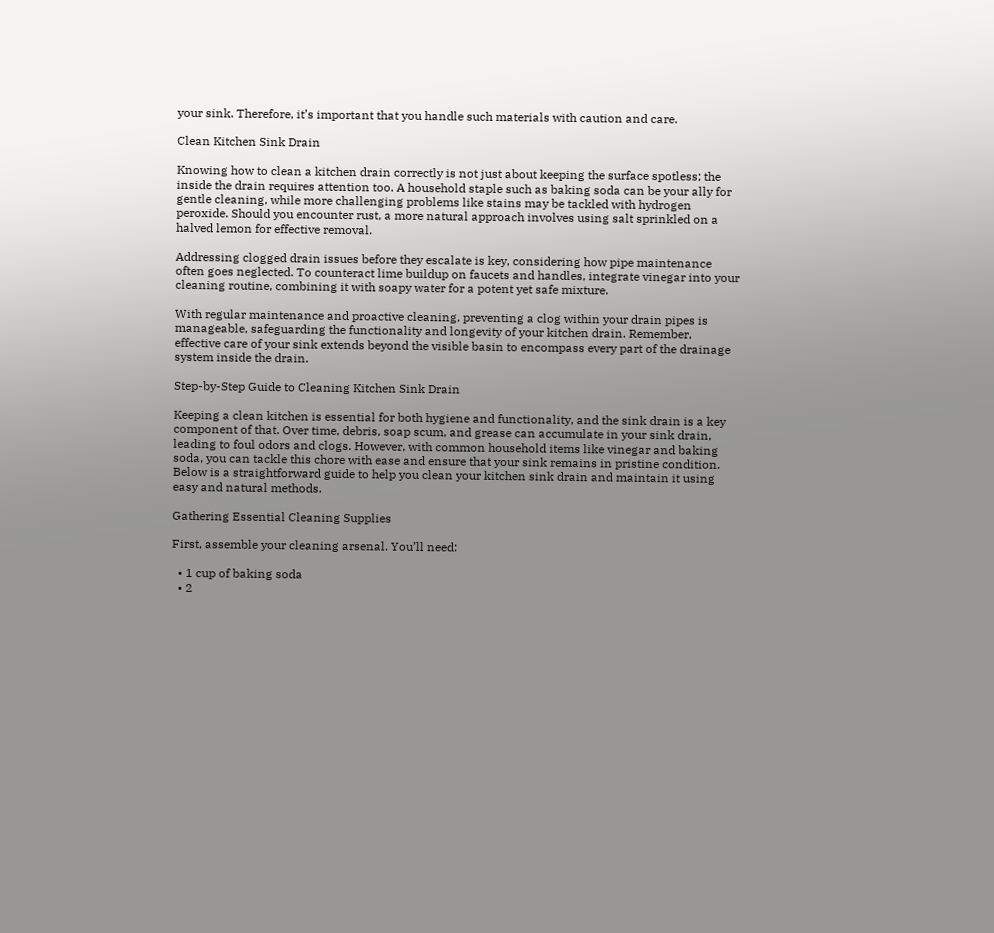your sink. Therefore, it’s important that you handle such materials with caution and care.

Clean Kitchen Sink Drain

Knowing how to clean a kitchen drain correctly is not just about keeping the surface spotless; the inside the drain requires attention too. A household staple such as baking soda can be your ally for gentle cleaning, while more challenging problems like stains may be tackled with hydrogen peroxide. Should you encounter rust, a more natural approach involves using salt sprinkled on a halved lemon for effective removal.

Addressing clogged drain issues before they escalate is key, considering how pipe maintenance often goes neglected. To counteract lime buildup on faucets and handles, integrate vinegar into your cleaning routine, combining it with soapy water for a potent yet safe mixture.

With regular maintenance and proactive cleaning, preventing a clog within your drain pipes is manageable, safeguarding the functionality and longevity of your kitchen drain. Remember, effective care of your sink extends beyond the visible basin to encompass every part of the drainage system inside the drain.

Step-by-Step Guide to Cleaning Kitchen Sink Drain

Keeping a clean kitchen is essential for both hygiene and functionality, and the sink drain is a key component of that. Over time, debris, soap scum, and grease can accumulate in your sink drain, leading to foul odors and clogs. However, with common household items like vinegar and baking soda, you can tackle this chore with ease and ensure that your sink remains in pristine condition. Below is a straightforward guide to help you clean your kitchen sink drain and maintain it using easy and natural methods.

Gathering Essential Cleaning Supplies

First, assemble your cleaning arsenal. You’ll need:

  • 1 cup of baking soda
  • 2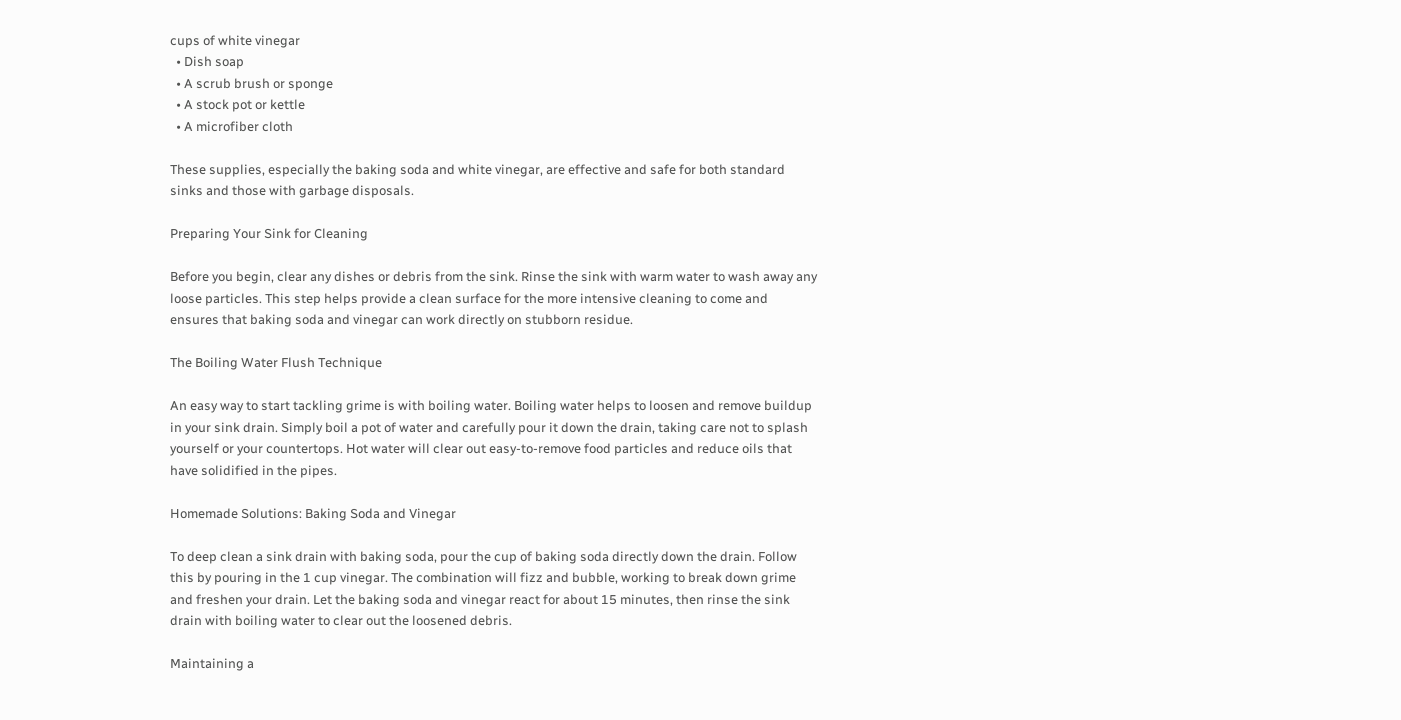cups of white vinegar
  • Dish soap
  • A scrub brush or sponge
  • A stock pot or kettle
  • A microfiber cloth

These supplies, especially the baking soda and white vinegar, are effective and safe for both standard sinks and those with garbage disposals.

Preparing Your Sink for Cleaning

Before you begin, clear any dishes or debris from the sink. Rinse the sink with warm water to wash away any loose particles. This step helps provide a clean surface for the more intensive cleaning to come and ensures that baking soda and vinegar can work directly on stubborn residue.

The Boiling Water Flush Technique

An easy way to start tackling grime is with boiling water. Boiling water helps to loosen and remove buildup in your sink drain. Simply boil a pot of water and carefully pour it down the drain, taking care not to splash yourself or your countertops. Hot water will clear out easy-to-remove food particles and reduce oils that have solidified in the pipes.

Homemade Solutions: Baking Soda and Vinegar

To deep clean a sink drain with baking soda, pour the cup of baking soda directly down the drain. Follow this by pouring in the 1 cup vinegar. The combination will fizz and bubble, working to break down grime and freshen your drain. Let the baking soda and vinegar react for about 15 minutes, then rinse the sink drain with boiling water to clear out the loosened debris.

Maintaining a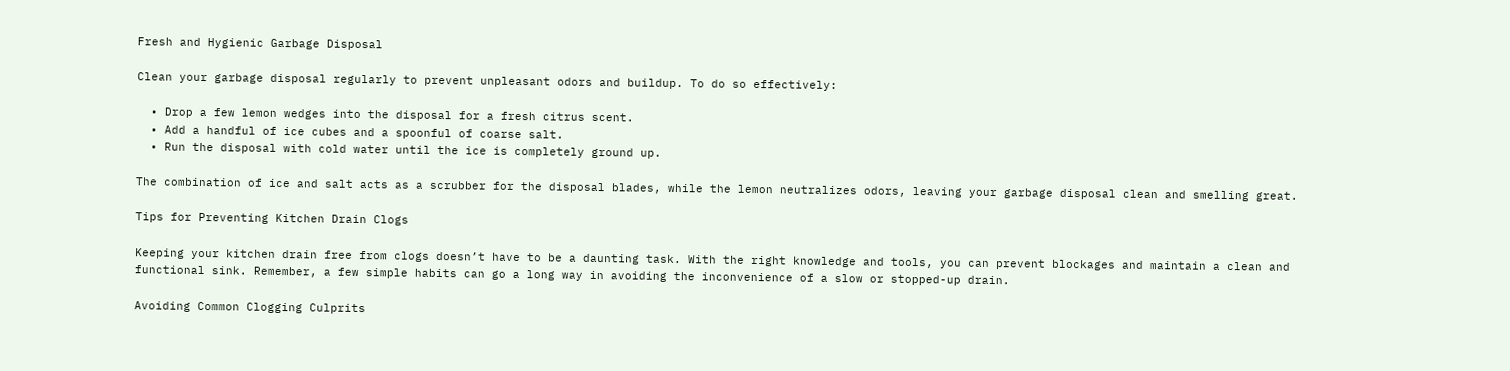Fresh and Hygienic Garbage Disposal

Clean your garbage disposal regularly to prevent unpleasant odors and buildup. To do so effectively:

  • Drop a few lemon wedges into the disposal for a fresh citrus scent.
  • Add a handful of ice cubes and a spoonful of coarse salt.
  • Run the disposal with cold water until the ice is completely ground up.

The combination of ice and salt acts as a scrubber for the disposal blades, while the lemon neutralizes odors, leaving your garbage disposal clean and smelling great.

Tips for Preventing Kitchen Drain Clogs

Keeping your kitchen drain free from clogs doesn’t have to be a daunting task. With the right knowledge and tools, you can prevent blockages and maintain a clean and functional sink. Remember, a few simple habits can go a long way in avoiding the inconvenience of a slow or stopped-up drain.

Avoiding Common Clogging Culprits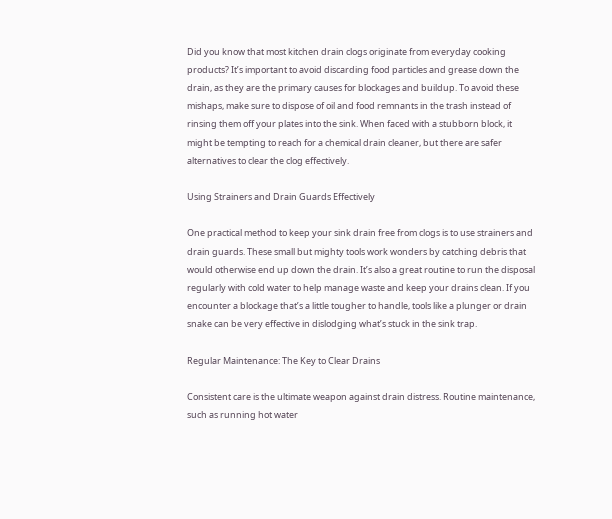Did you know that most kitchen drain clogs originate from everyday cooking products? It’s important to avoid discarding food particles and grease down the drain, as they are the primary causes for blockages and buildup. To avoid these mishaps, make sure to dispose of oil and food remnants in the trash instead of rinsing them off your plates into the sink. When faced with a stubborn block, it might be tempting to reach for a chemical drain cleaner, but there are safer alternatives to clear the clog effectively.

Using Strainers and Drain Guards Effectively

One practical method to keep your sink drain free from clogs is to use strainers and drain guards. These small but mighty tools work wonders by catching debris that would otherwise end up down the drain. It’s also a great routine to run the disposal regularly with cold water to help manage waste and keep your drains clean. If you encounter a blockage that’s a little tougher to handle, tools like a plunger or drain snake can be very effective in dislodging what’s stuck in the sink trap.

Regular Maintenance: The Key to Clear Drains

Consistent care is the ultimate weapon against drain distress. Routine maintenance, such as running hot water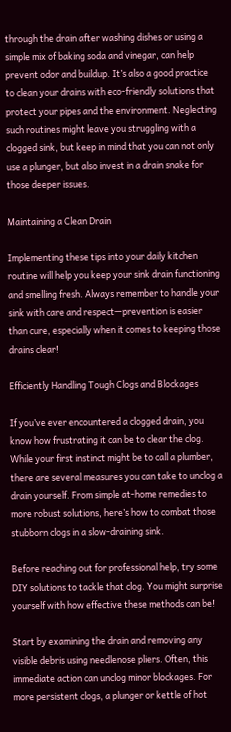through the drain after washing dishes or using a simple mix of baking soda and vinegar, can help prevent odor and buildup. It’s also a good practice to clean your drains with eco-friendly solutions that protect your pipes and the environment. Neglecting such routines might leave you struggling with a clogged sink, but keep in mind that you can not only use a plunger, but also invest in a drain snake for those deeper issues.

Maintaining a Clean Drain

Implementing these tips into your daily kitchen routine will help you keep your sink drain functioning and smelling fresh. Always remember to handle your sink with care and respect—prevention is easier than cure, especially when it comes to keeping those drains clear!

Efficiently Handling Tough Clogs and Blockages

If you’ve ever encountered a clogged drain, you know how frustrating it can be to clear the clog. While your first instinct might be to call a plumber, there are several measures you can take to unclog a drain yourself. From simple at-home remedies to more robust solutions, here’s how to combat those stubborn clogs in a slow-draining sink.

Before reaching out for professional help, try some DIY solutions to tackle that clog. You might surprise yourself with how effective these methods can be!

Start by examining the drain and removing any visible debris using needlenose pliers. Often, this immediate action can unclog minor blockages. For more persistent clogs, a plunger or kettle of hot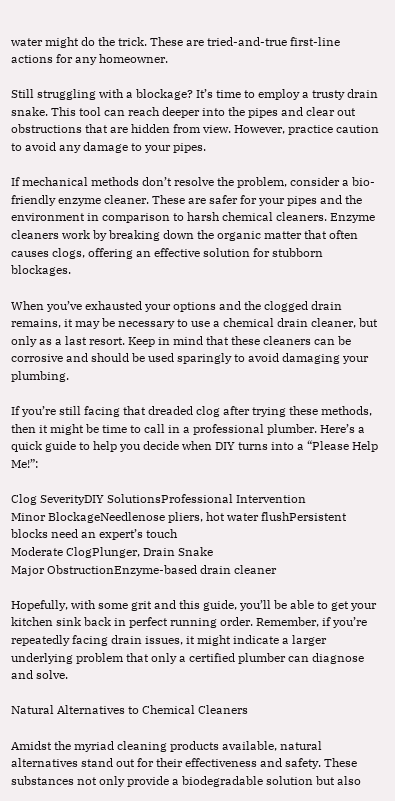water might do the trick. These are tried-and-true first-line actions for any homeowner.

Still struggling with a blockage? It’s time to employ a trusty drain snake. This tool can reach deeper into the pipes and clear out obstructions that are hidden from view. However, practice caution to avoid any damage to your pipes.

If mechanical methods don’t resolve the problem, consider a bio-friendly enzyme cleaner. These are safer for your pipes and the environment in comparison to harsh chemical cleaners. Enzyme cleaners work by breaking down the organic matter that often causes clogs, offering an effective solution for stubborn blockages.

When you’ve exhausted your options and the clogged drain remains, it may be necessary to use a chemical drain cleaner, but only as a last resort. Keep in mind that these cleaners can be corrosive and should be used sparingly to avoid damaging your plumbing.

If you’re still facing that dreaded clog after trying these methods, then it might be time to call in a professional plumber. Here’s a quick guide to help you decide when DIY turns into a “Please Help Me!”:

Clog SeverityDIY SolutionsProfessional Intervention
Minor BlockageNeedlenose pliers, hot water flushPersistent blocks need an expert’s touch
Moderate ClogPlunger, Drain Snake
Major ObstructionEnzyme-based drain cleaner

Hopefully, with some grit and this guide, you’ll be able to get your kitchen sink back in perfect running order. Remember, if you’re repeatedly facing drain issues, it might indicate a larger underlying problem that only a certified plumber can diagnose and solve.

Natural Alternatives to Chemical Cleaners

Amidst the myriad cleaning products available, natural alternatives stand out for their effectiveness and safety. These substances not only provide a biodegradable solution but also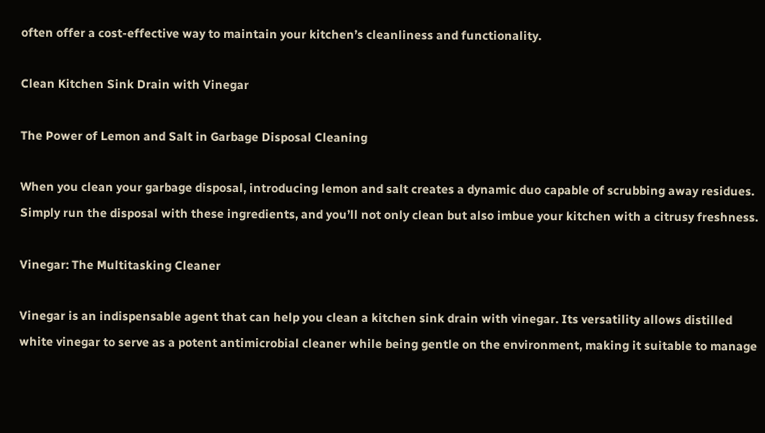often offer a cost-effective way to maintain your kitchen’s cleanliness and functionality.

Clean Kitchen Sink Drain with Vinegar

The Power of Lemon and Salt in Garbage Disposal Cleaning

When you clean your garbage disposal, introducing lemon and salt creates a dynamic duo capable of scrubbing away residues. Simply run the disposal with these ingredients, and you’ll not only clean but also imbue your kitchen with a citrusy freshness.

Vinegar: The Multitasking Cleaner

Vinegar is an indispensable agent that can help you clean a kitchen sink drain with vinegar. Its versatility allows distilled white vinegar to serve as a potent antimicrobial cleaner while being gentle on the environment, making it suitable to manage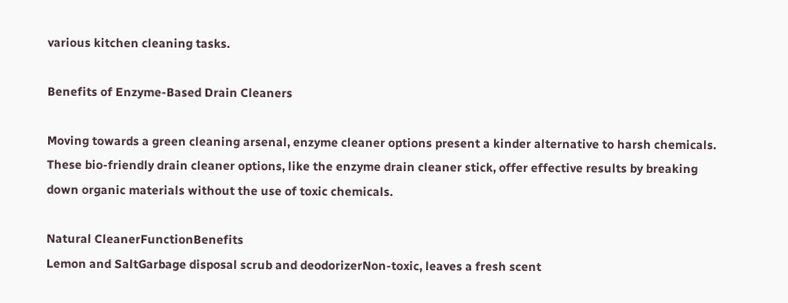various kitchen cleaning tasks.

Benefits of Enzyme-Based Drain Cleaners

Moving towards a green cleaning arsenal, enzyme cleaner options present a kinder alternative to harsh chemicals. These bio-friendly drain cleaner options, like the enzyme drain cleaner stick, offer effective results by breaking down organic materials without the use of toxic chemicals.

Natural CleanerFunctionBenefits
Lemon and SaltGarbage disposal scrub and deodorizerNon-toxic, leaves a fresh scent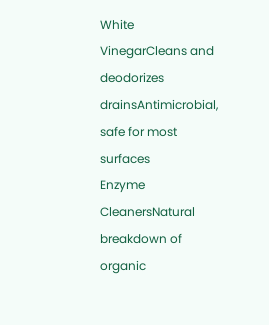White VinegarCleans and deodorizes drainsAntimicrobial, safe for most surfaces
Enzyme CleanersNatural breakdown of organic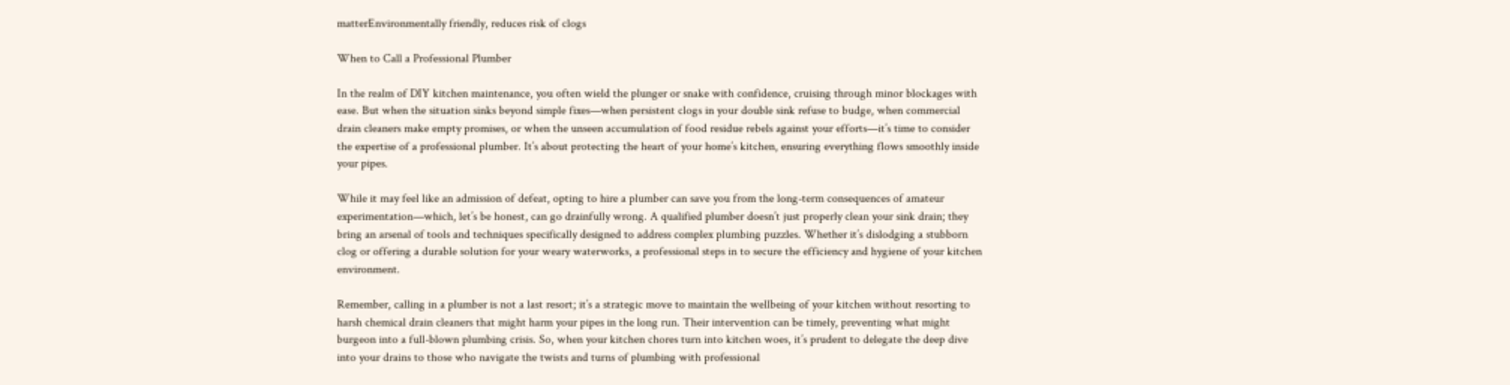matterEnvironmentally friendly, reduces risk of clogs

When to Call a Professional Plumber

In the realm of DIY kitchen maintenance, you often wield the plunger or snake with confidence, cruising through minor blockages with ease. But when the situation sinks beyond simple fixes—when persistent clogs in your double sink refuse to budge, when commercial drain cleaners make empty promises, or when the unseen accumulation of food residue rebels against your efforts—it’s time to consider the expertise of a professional plumber. It’s about protecting the heart of your home’s kitchen, ensuring everything flows smoothly inside your pipes.

While it may feel like an admission of defeat, opting to hire a plumber can save you from the long-term consequences of amateur experimentation—which, let’s be honest, can go drainfully wrong. A qualified plumber doesn’t just properly clean your sink drain; they bring an arsenal of tools and techniques specifically designed to address complex plumbing puzzles. Whether it’s dislodging a stubborn clog or offering a durable solution for your weary waterworks, a professional steps in to secure the efficiency and hygiene of your kitchen environment.

Remember, calling in a plumber is not a last resort; it’s a strategic move to maintain the wellbeing of your kitchen without resorting to harsh chemical drain cleaners that might harm your pipes in the long run. Their intervention can be timely, preventing what might burgeon into a full-blown plumbing crisis. So, when your kitchen chores turn into kitchen woes, it’s prudent to delegate the deep dive into your drains to those who navigate the twists and turns of plumbing with professional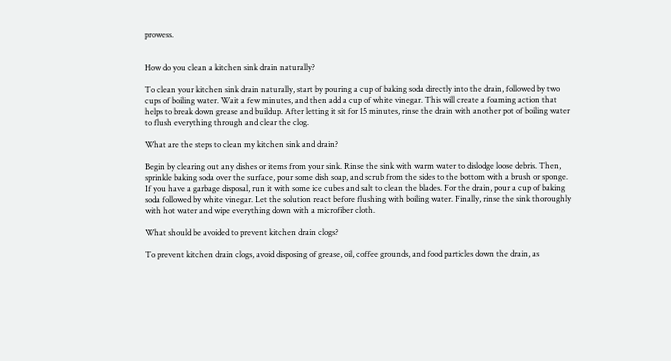prowess.


How do you clean a kitchen sink drain naturally?

To clean your kitchen sink drain naturally, start by pouring a cup of baking soda directly into the drain, followed by two cups of boiling water. Wait a few minutes, and then add a cup of white vinegar. This will create a foaming action that helps to break down grease and buildup. After letting it sit for 15 minutes, rinse the drain with another pot of boiling water to flush everything through and clear the clog.

What are the steps to clean my kitchen sink and drain?

Begin by clearing out any dishes or items from your sink. Rinse the sink with warm water to dislodge loose debris. Then, sprinkle baking soda over the surface, pour some dish soap, and scrub from the sides to the bottom with a brush or sponge. If you have a garbage disposal, run it with some ice cubes and salt to clean the blades. For the drain, pour a cup of baking soda followed by white vinegar. Let the solution react before flushing with boiling water. Finally, rinse the sink thoroughly with hot water and wipe everything down with a microfiber cloth.

What should be avoided to prevent kitchen drain clogs?

To prevent kitchen drain clogs, avoid disposing of grease, oil, coffee grounds, and food particles down the drain, as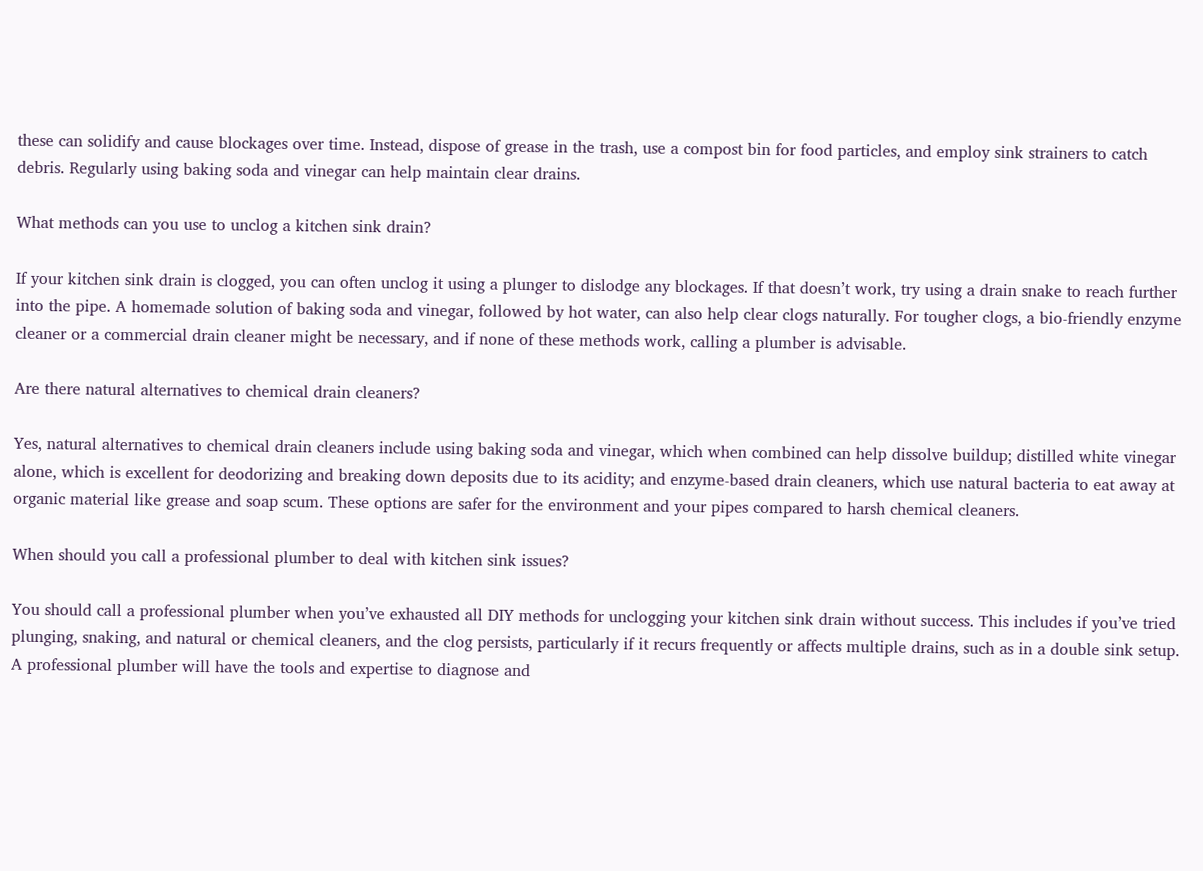these can solidify and cause blockages over time. Instead, dispose of grease in the trash, use a compost bin for food particles, and employ sink strainers to catch debris. Regularly using baking soda and vinegar can help maintain clear drains.

What methods can you use to unclog a kitchen sink drain?

If your kitchen sink drain is clogged, you can often unclog it using a plunger to dislodge any blockages. If that doesn’t work, try using a drain snake to reach further into the pipe. A homemade solution of baking soda and vinegar, followed by hot water, can also help clear clogs naturally. For tougher clogs, a bio-friendly enzyme cleaner or a commercial drain cleaner might be necessary, and if none of these methods work, calling a plumber is advisable.

Are there natural alternatives to chemical drain cleaners?

Yes, natural alternatives to chemical drain cleaners include using baking soda and vinegar, which when combined can help dissolve buildup; distilled white vinegar alone, which is excellent for deodorizing and breaking down deposits due to its acidity; and enzyme-based drain cleaners, which use natural bacteria to eat away at organic material like grease and soap scum. These options are safer for the environment and your pipes compared to harsh chemical cleaners.

When should you call a professional plumber to deal with kitchen sink issues?

You should call a professional plumber when you’ve exhausted all DIY methods for unclogging your kitchen sink drain without success. This includes if you’ve tried plunging, snaking, and natural or chemical cleaners, and the clog persists, particularly if it recurs frequently or affects multiple drains, such as in a double sink setup. A professional plumber will have the tools and expertise to diagnose and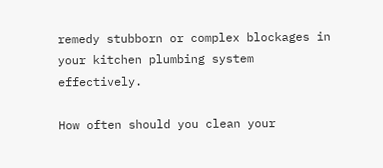remedy stubborn or complex blockages in your kitchen plumbing system effectively.

How often should you clean your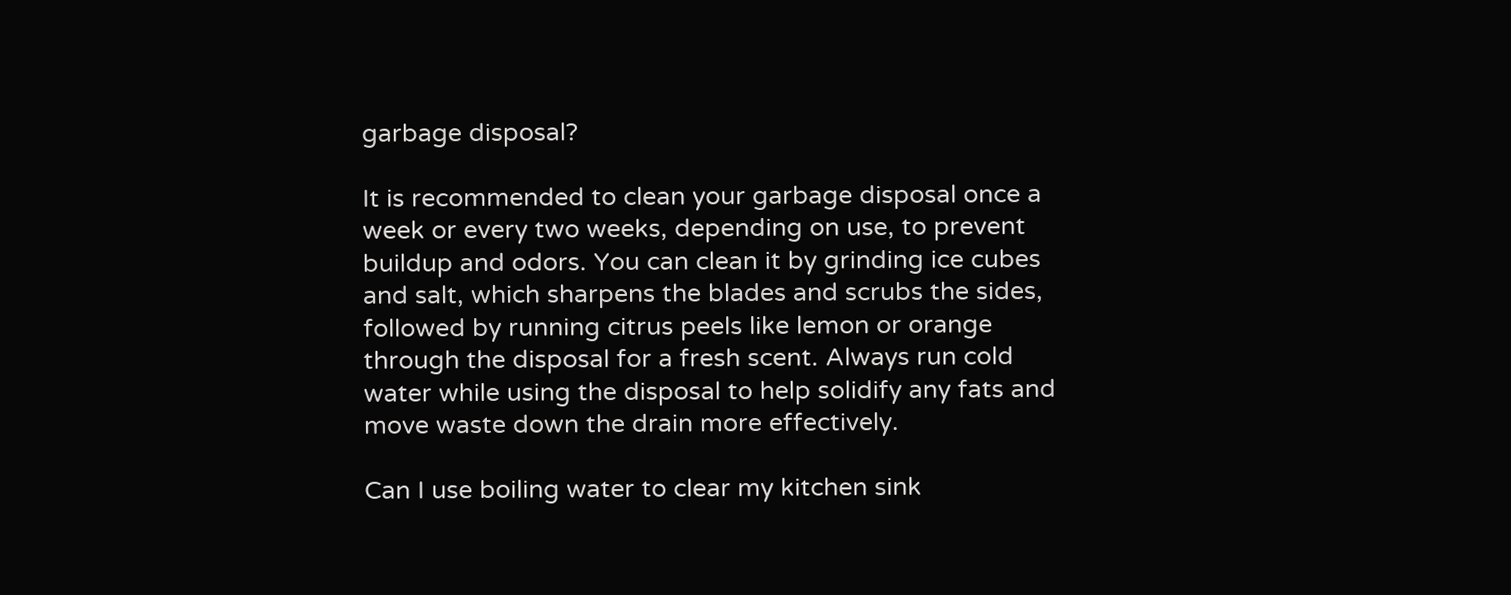garbage disposal?

It is recommended to clean your garbage disposal once a week or every two weeks, depending on use, to prevent buildup and odors. You can clean it by grinding ice cubes and salt, which sharpens the blades and scrubs the sides, followed by running citrus peels like lemon or orange through the disposal for a fresh scent. Always run cold water while using the disposal to help solidify any fats and move waste down the drain more effectively.

Can I use boiling water to clear my kitchen sink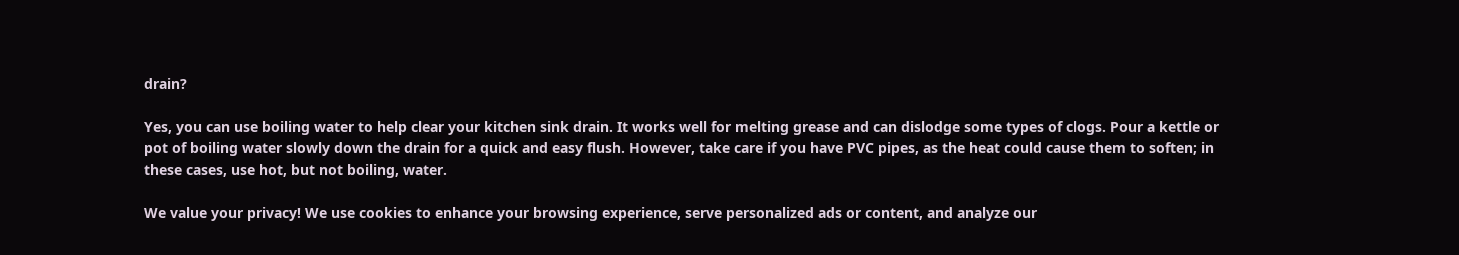drain?

Yes, you can use boiling water to help clear your kitchen sink drain. It works well for melting grease and can dislodge some types of clogs. Pour a kettle or pot of boiling water slowly down the drain for a quick and easy flush. However, take care if you have PVC pipes, as the heat could cause them to soften; in these cases, use hot, but not boiling, water.

We value your privacy! We use cookies to enhance your browsing experience, serve personalized ads or content, and analyze our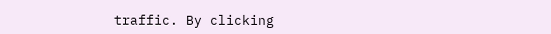traffic. By clicking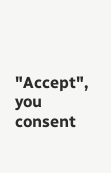"Accept", you consent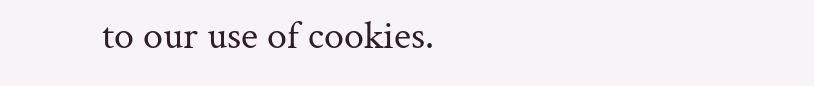to our use of cookies.